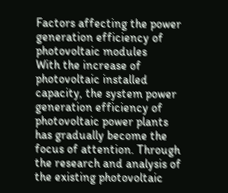Factors affecting the power generation efficiency of photovoltaic modules
With the increase of photovoltaic installed capacity, the system power generation efficiency of photovoltaic power plants has gradually become the focus of attention. Through the research and analysis of the existing photovoltaic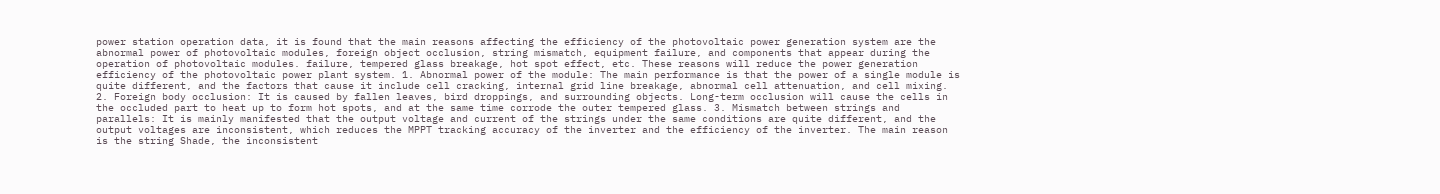power station operation data, it is found that the main reasons affecting the efficiency of the photovoltaic power generation system are the abnormal power of photovoltaic modules, foreign object occlusion, string mismatch, equipment failure, and components that appear during the operation of photovoltaic modules. failure, tempered glass breakage, hot spot effect, etc. These reasons will reduce the power generation efficiency of the photovoltaic power plant system. 1. Abnormal power of the module: The main performance is that the power of a single module is quite different, and the factors that cause it include cell cracking, internal grid line breakage, abnormal cell attenuation, and cell mixing. 2. Foreign body occlusion: It is caused by fallen leaves, bird droppings, and surrounding objects. Long-term occlusion will cause the cells in the occluded part to heat up to form hot spots, and at the same time corrode the outer tempered glass. 3. Mismatch between strings and parallels: It is mainly manifested that the output voltage and current of the strings under the same conditions are quite different, and the output voltages are inconsistent, which reduces the MPPT tracking accuracy of the inverter and the efficiency of the inverter. The main reason is the string Shade, the inconsistent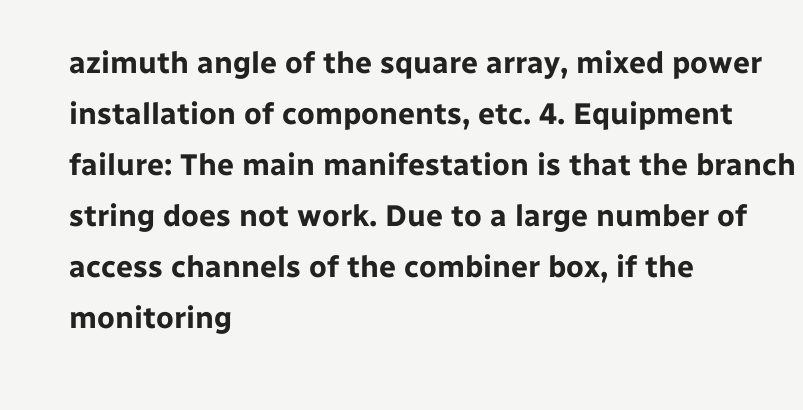azimuth angle of the square array, mixed power installation of components, etc. 4. Equipment failure: The main manifestation is that the branch string does not work. Due to a large number of access channels of the combiner box, if the monitoring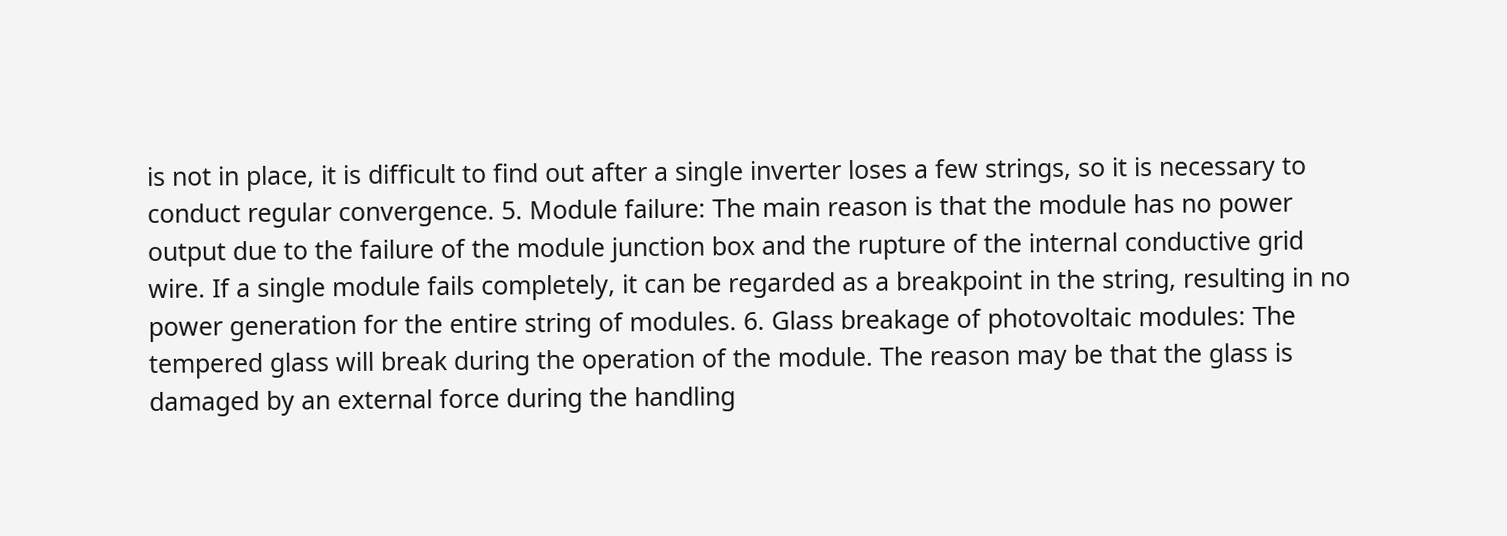is not in place, it is difficult to find out after a single inverter loses a few strings, so it is necessary to conduct regular convergence. 5. Module failure: The main reason is that the module has no power output due to the failure of the module junction box and the rupture of the internal conductive grid wire. If a single module fails completely, it can be regarded as a breakpoint in the string, resulting in no power generation for the entire string of modules. 6. Glass breakage of photovoltaic modules: The tempered glass will break during the operation of the module. The reason may be that the glass is damaged by an external force during the handling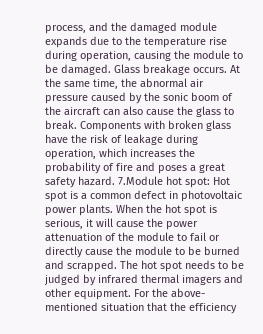process, and the damaged module expands due to the temperature rise during operation, causing the module to be damaged. Glass breakage occurs. At the same time, the abnormal air pressure caused by the sonic boom of the aircraft can also cause the glass to break. Components with broken glass have the risk of leakage during operation, which increases the probability of fire and poses a great safety hazard. 7.Module hot spot: Hot spot is a common defect in photovoltaic power plants. When the hot spot is serious, it will cause the power attenuation of the module to fail or directly cause the module to be burned and scrapped. The hot spot needs to be judged by infrared thermal imagers and other equipment. For the above-mentioned situation that the efficiency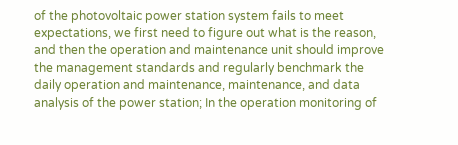of the photovoltaic power station system fails to meet expectations, we first need to figure out what is the reason, and then the operation and maintenance unit should improve the management standards and regularly benchmark the daily operation and maintenance, maintenance, and data analysis of the power station; In the operation monitoring of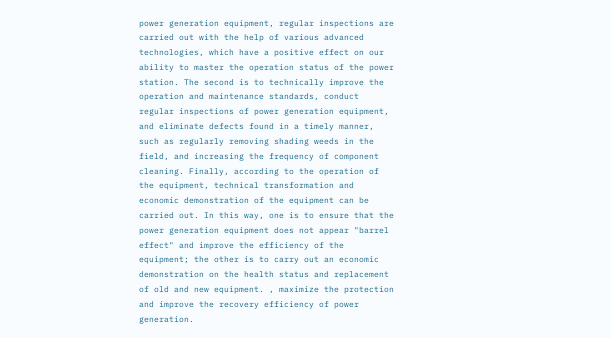power generation equipment, regular inspections are carried out with the help of various advanced technologies, which have a positive effect on our ability to master the operation status of the power station. The second is to technically improve the operation and maintenance standards, conduct regular inspections of power generation equipment, and eliminate defects found in a timely manner, such as regularly removing shading weeds in the field, and increasing the frequency of component cleaning. Finally, according to the operation of the equipment, technical transformation and economic demonstration of the equipment can be carried out. In this way, one is to ensure that the power generation equipment does not appear "barrel effect" and improve the efficiency of the equipment; the other is to carry out an economic demonstration on the health status and replacement of old and new equipment. , maximize the protection and improve the recovery efficiency of power generation.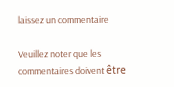laissez un commentaire

Veuillez noter que les commentaires doivent être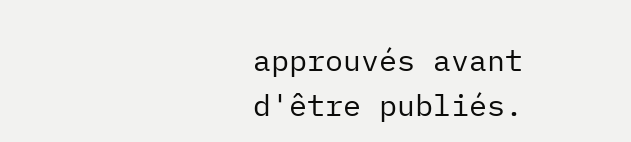approuvés avant d'être publiés.